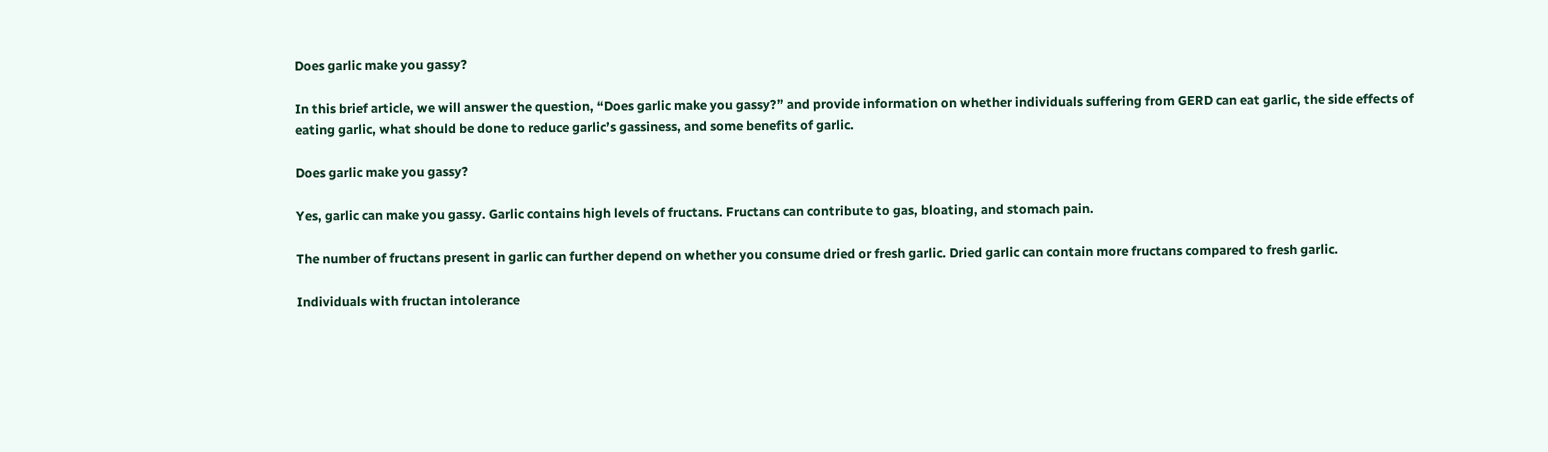Does garlic make you gassy?

In this brief article, we will answer the question, “Does garlic make you gassy?” and provide information on whether individuals suffering from GERD can eat garlic, the side effects of eating garlic, what should be done to reduce garlic’s gassiness, and some benefits of garlic.

Does garlic make you gassy?

Yes, garlic can make you gassy. Garlic contains high levels of fructans. Fructans can contribute to gas, bloating, and stomach pain.

The number of fructans present in garlic can further depend on whether you consume dried or fresh garlic. Dried garlic can contain more fructans compared to fresh garlic.

Individuals with fructan intolerance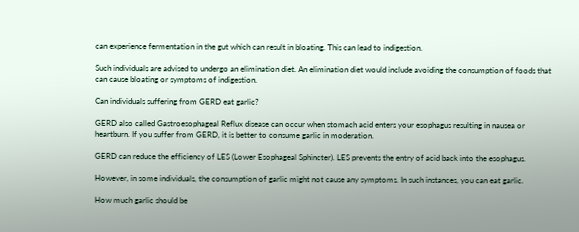can experience fermentation in the gut which can result in bloating. This can lead to indigestion.

Such individuals are advised to undergo an elimination diet. An elimination diet would include avoiding the consumption of foods that can cause bloating or symptoms of indigestion.

Can individuals suffering from GERD eat garlic?

GERD also called Gastroesophageal Reflux disease can occur when stomach acid enters your esophagus resulting in nausea or heartburn. If you suffer from GERD, it is better to consume garlic in moderation.

GERD can reduce the efficiency of LES (Lower Esophageal Sphincter). LES prevents the entry of acid back into the esophagus.

However, in some individuals, the consumption of garlic might not cause any symptoms. In such instances, you can eat garlic.

How much garlic should be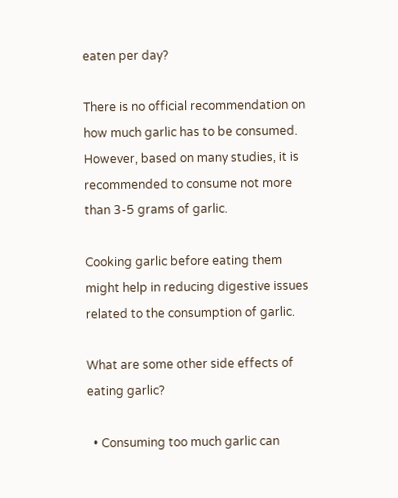eaten per day?

There is no official recommendation on how much garlic has to be consumed. However, based on many studies, it is recommended to consume not more than 3-5 grams of garlic.

Cooking garlic before eating them might help in reducing digestive issues related to the consumption of garlic.

What are some other side effects of eating garlic?

  • Consuming too much garlic can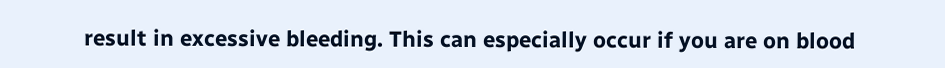result in excessive bleeding. This can especially occur if you are on blood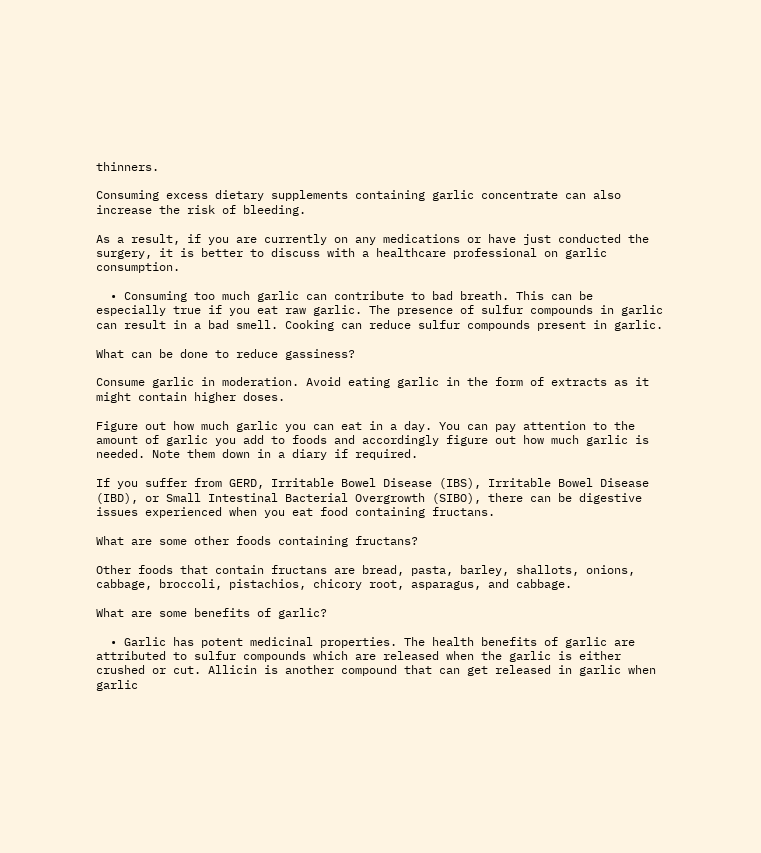thinners.

Consuming excess dietary supplements containing garlic concentrate can also increase the risk of bleeding.

As a result, if you are currently on any medications or have just conducted the surgery, it is better to discuss with a healthcare professional on garlic consumption.

  • Consuming too much garlic can contribute to bad breath. This can be especially true if you eat raw garlic. The presence of sulfur compounds in garlic can result in a bad smell. Cooking can reduce sulfur compounds present in garlic.

What can be done to reduce gassiness?

Consume garlic in moderation. Avoid eating garlic in the form of extracts as it might contain higher doses.

Figure out how much garlic you can eat in a day. You can pay attention to the amount of garlic you add to foods and accordingly figure out how much garlic is needed. Note them down in a diary if required.

If you suffer from GERD, Irritable Bowel Disease (IBS), Irritable Bowel Disease (IBD), or Small Intestinal Bacterial Overgrowth (SIBO), there can be digestive issues experienced when you eat food containing fructans.

What are some other foods containing fructans?

Other foods that contain fructans are bread, pasta, barley, shallots, onions, cabbage, broccoli, pistachios, chicory root, asparagus, and cabbage.

What are some benefits of garlic?

  • Garlic has potent medicinal properties. The health benefits of garlic are attributed to sulfur compounds which are released when the garlic is either crushed or cut. Allicin is another compound that can get released in garlic when garlic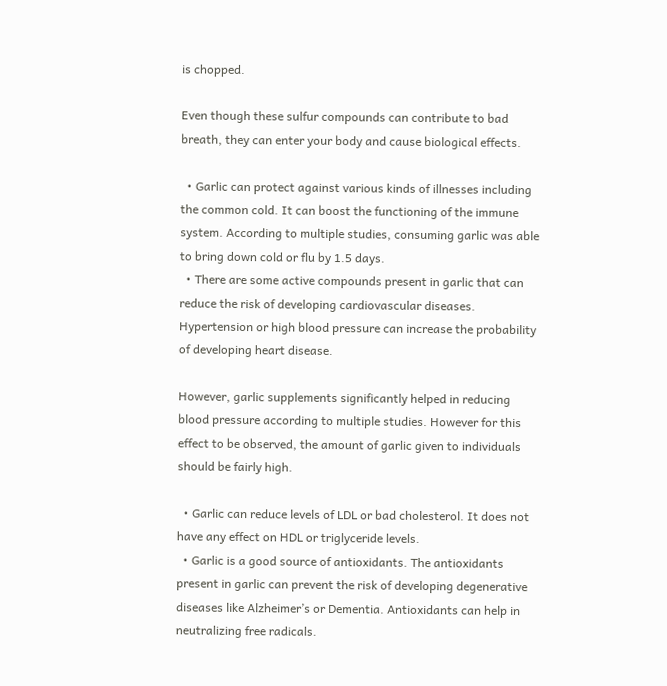is chopped.

Even though these sulfur compounds can contribute to bad breath, they can enter your body and cause biological effects.

  • Garlic can protect against various kinds of illnesses including the common cold. It can boost the functioning of the immune system. According to multiple studies, consuming garlic was able to bring down cold or flu by 1.5 days.
  • There are some active compounds present in garlic that can reduce the risk of developing cardiovascular diseases. Hypertension or high blood pressure can increase the probability of developing heart disease.

However, garlic supplements significantly helped in reducing blood pressure according to multiple studies. However for this effect to be observed, the amount of garlic given to individuals should be fairly high.

  • Garlic can reduce levels of LDL or bad cholesterol. It does not have any effect on HDL or triglyceride levels.
  • Garlic is a good source of antioxidants. The antioxidants present in garlic can prevent the risk of developing degenerative diseases like Alzheimer’s or Dementia. Antioxidants can help in neutralizing free radicals.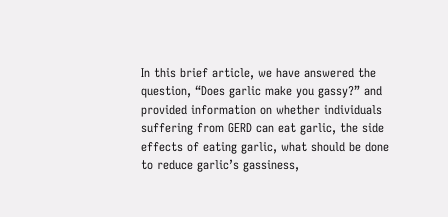In this brief article, we have answered the question, “Does garlic make you gassy?” and provided information on whether individuals suffering from GERD can eat garlic, the side effects of eating garlic, what should be done to reduce garlic’s gassiness,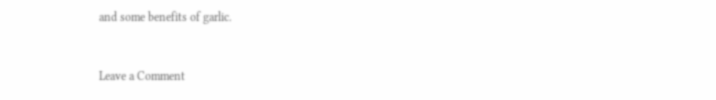and some benefits of garlic.


Leave a Comment